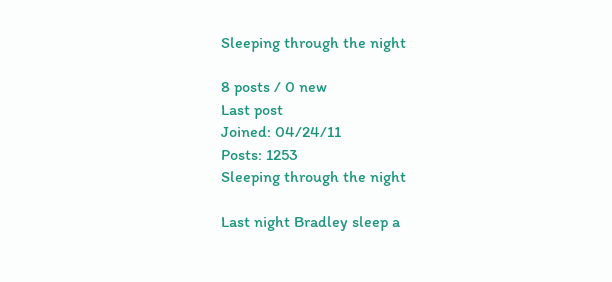Sleeping through the night

8 posts / 0 new
Last post
Joined: 04/24/11
Posts: 1253
Sleeping through the night

Last night Bradley sleep a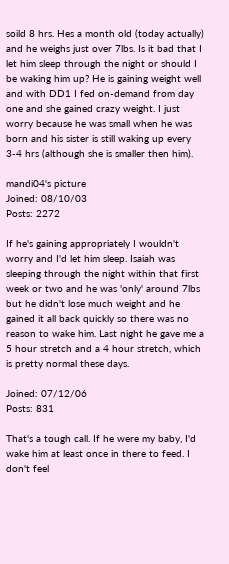soild 8 hrs. Hes a month old (today actually) and he weighs just over 7lbs. Is it bad that I let him sleep through the night or should I be waking him up? He is gaining weight well and with DD1 I fed on-demand from day one and she gained crazy weight. I just worry because he was small when he was born and his sister is still waking up every 3-4 hrs (although she is smaller then him).

mandi04's picture
Joined: 08/10/03
Posts: 2272

If he's gaining appropriately I wouldn't worry and I'd let him sleep. Isaiah was sleeping through the night within that first week or two and he was 'only' around 7lbs but he didn't lose much weight and he gained it all back quickly so there was no reason to wake him. Last night he gave me a 5 hour stretch and a 4 hour stretch, which is pretty normal these days.

Joined: 07/12/06
Posts: 831

That's a tough call. If he were my baby, I'd wake him at least once in there to feed. I don't feel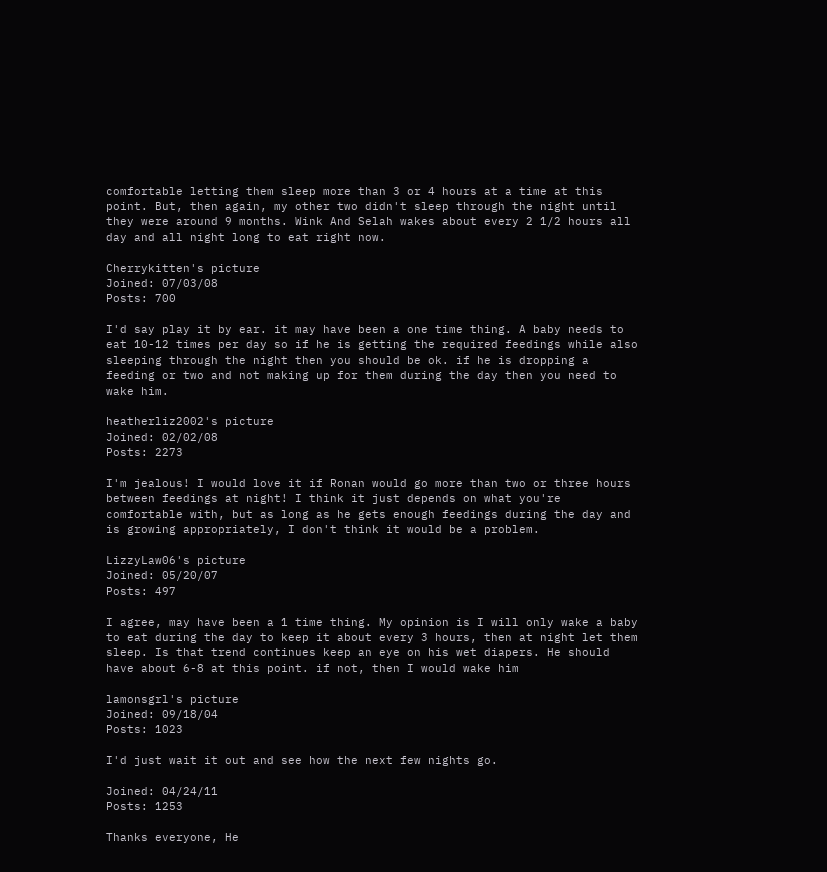comfortable letting them sleep more than 3 or 4 hours at a time at this point. But, then again, my other two didn't sleep through the night until they were around 9 months. Wink And Selah wakes about every 2 1/2 hours all day and all night long to eat right now.

Cherrykitten's picture
Joined: 07/03/08
Posts: 700

I'd say play it by ear. it may have been a one time thing. A baby needs to eat 10-12 times per day so if he is getting the required feedings while also sleeping through the night then you should be ok. if he is dropping a feeding or two and not making up for them during the day then you need to wake him.

heatherliz2002's picture
Joined: 02/02/08
Posts: 2273

I'm jealous! I would love it if Ronan would go more than two or three hours between feedings at night! I think it just depends on what you're comfortable with, but as long as he gets enough feedings during the day and is growing appropriately, I don't think it would be a problem.

LizzyLaw06's picture
Joined: 05/20/07
Posts: 497

I agree, may have been a 1 time thing. My opinion is I will only wake a baby to eat during the day to keep it about every 3 hours, then at night let them sleep. Is that trend continues keep an eye on his wet diapers. He should have about 6-8 at this point. if not, then I would wake him

lamonsgrl's picture
Joined: 09/18/04
Posts: 1023

I'd just wait it out and see how the next few nights go.

Joined: 04/24/11
Posts: 1253

Thanks everyone, He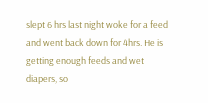slept 6 hrs last night woke for a feed and went back down for 4hrs. He is getting enough feeds and wet diapers, so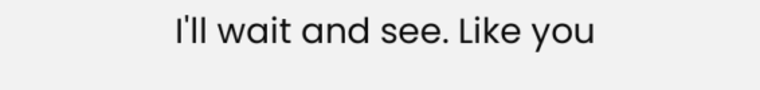I'll wait and see. Like you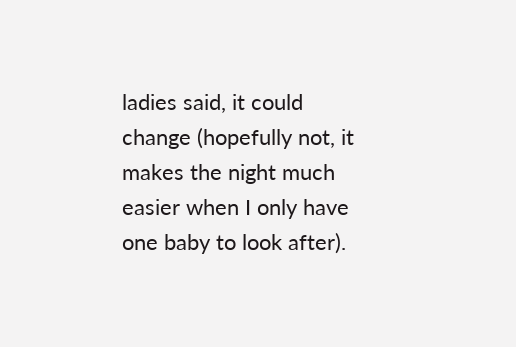ladies said, it could change (hopefully not, it makes the night much easier when I only have one baby to look after).